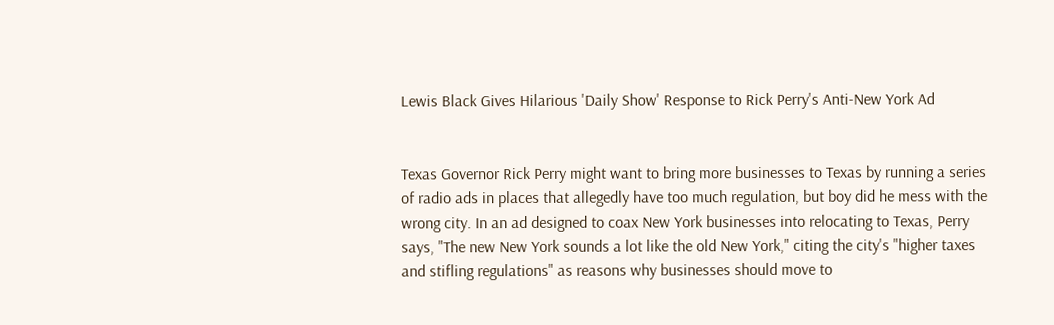Lewis Black Gives Hilarious 'Daily Show' Response to Rick Perry's Anti-New York Ad


Texas Governor Rick Perry might want to bring more businesses to Texas by running a series of radio ads in places that allegedly have too much regulation, but boy did he mess with the wrong city. In an ad designed to coax New York businesses into relocating to Texas, Perry says, "The new New York sounds a lot like the old New York," citing the city's "higher taxes and stifling regulations" as reasons why businesses should move to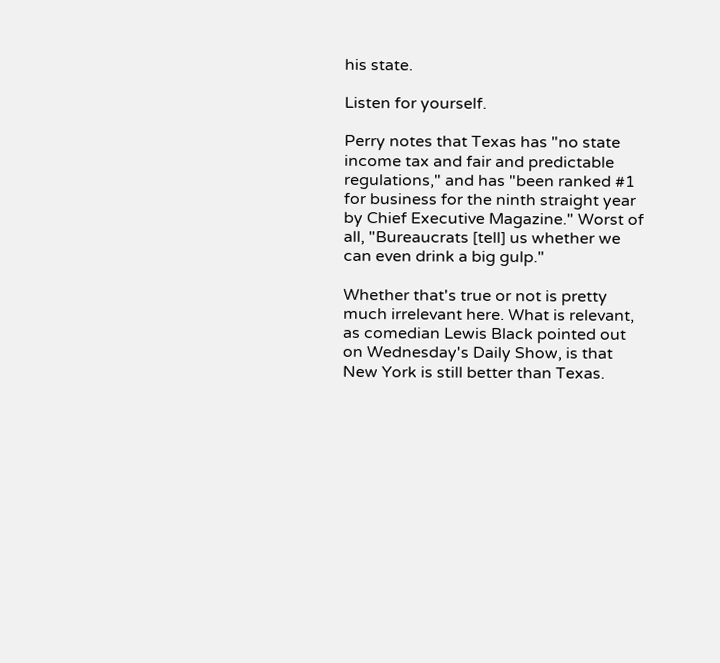his state.

Listen for yourself.

Perry notes that Texas has "no state income tax and fair and predictable regulations," and has "been ranked #1 for business for the ninth straight year by Chief Executive Magazine." Worst of all, "Bureaucrats [tell] us whether we can even drink a big gulp."

Whether that's true or not is pretty much irrelevant here. What is relevant, as comedian Lewis Black pointed out on Wednesday's Daily Show, is that New York is still better than Texas.